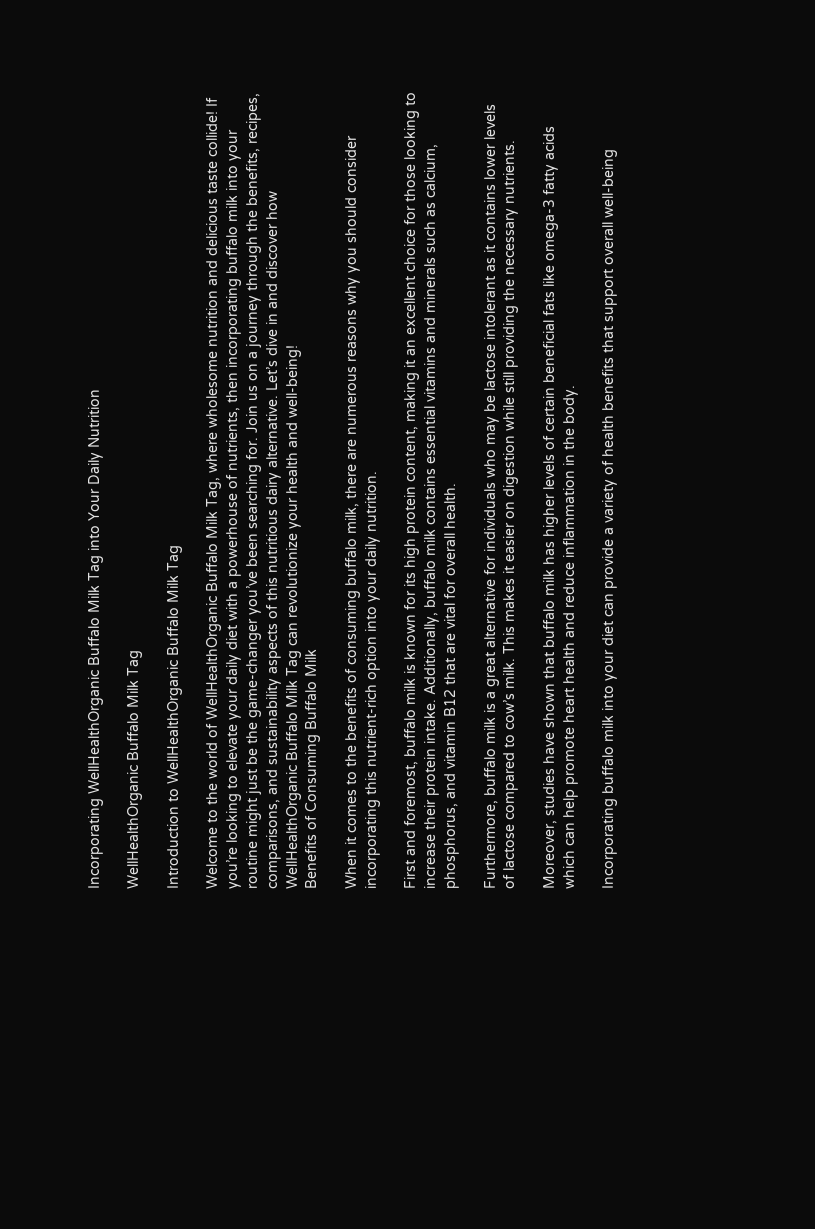Incorporating WellHealthOrganic Buffalo Milk Tag into Your Daily Nutrition

WellHealthOrganic Buffalo Milk Tag

Introduction to WellHealthOrganic Buffalo Milk Tag

Welcome to the world of WellHealthOrganic Buffalo Milk Tag, where wholesome nutrition and delicious taste collide! If you’re looking to elevate your daily diet with a powerhouse of nutrients, then incorporating buffalo milk into your routine might just be the game-changer you’ve been searching for. Join us on a journey through the benefits, recipes, comparisons, and sustainability aspects of this nutritious dairy alternative. Let’s dive in and discover how WellHealthOrganic Buffalo Milk Tag can revolutionize your health and well-being!
Benefits of Consuming Buffalo Milk

When it comes to the benefits of consuming buffalo milk, there are numerous reasons why you should consider incorporating this nutrient-rich option into your daily nutrition.

First and foremost, buffalo milk is known for its high protein content, making it an excellent choice for those looking to increase their protein intake. Additionally, buffalo milk contains essential vitamins and minerals such as calcium, phosphorus, and vitamin B12 that are vital for overall health.

Furthermore, buffalo milk is a great alternative for individuals who may be lactose intolerant as it contains lower levels of lactose compared to cow’s milk. This makes it easier on digestion while still providing the necessary nutrients.

Moreover, studies have shown that buffalo milk has higher levels of certain beneficial fats like omega-3 fatty acids which can help promote heart health and reduce inflammation in the body.

Incorporating buffalo milk into your diet can provide a variety of health benefits that support overall well-being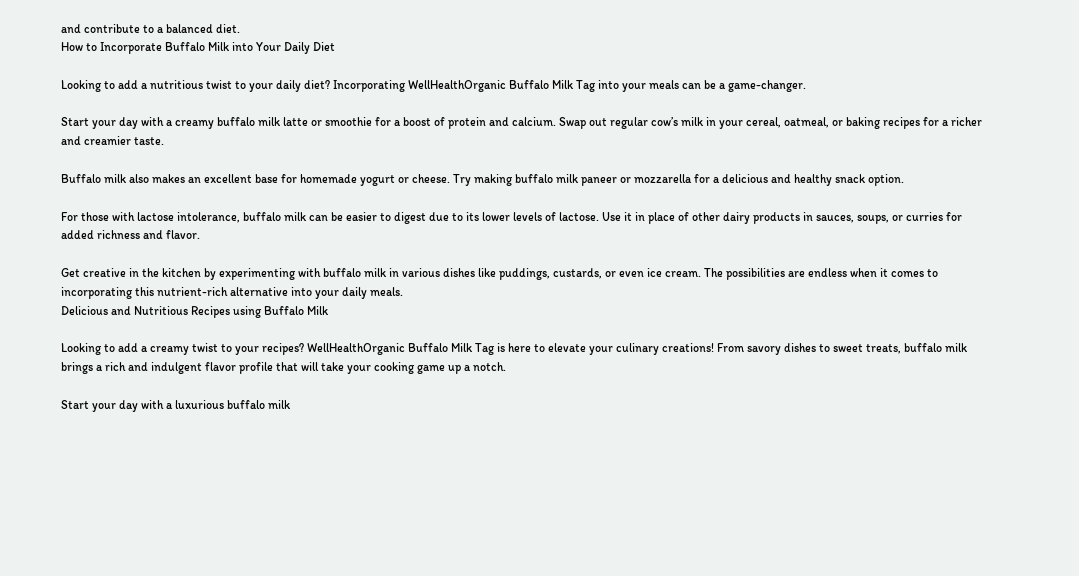and contribute to a balanced diet.
How to Incorporate Buffalo Milk into Your Daily Diet

Looking to add a nutritious twist to your daily diet? Incorporating WellHealthOrganic Buffalo Milk Tag into your meals can be a game-changer.

Start your day with a creamy buffalo milk latte or smoothie for a boost of protein and calcium. Swap out regular cow’s milk in your cereal, oatmeal, or baking recipes for a richer and creamier taste.

Buffalo milk also makes an excellent base for homemade yogurt or cheese. Try making buffalo milk paneer or mozzarella for a delicious and healthy snack option.

For those with lactose intolerance, buffalo milk can be easier to digest due to its lower levels of lactose. Use it in place of other dairy products in sauces, soups, or curries for added richness and flavor.

Get creative in the kitchen by experimenting with buffalo milk in various dishes like puddings, custards, or even ice cream. The possibilities are endless when it comes to incorporating this nutrient-rich alternative into your daily meals.
Delicious and Nutritious Recipes using Buffalo Milk

Looking to add a creamy twist to your recipes? WellHealthOrganic Buffalo Milk Tag is here to elevate your culinary creations! From savory dishes to sweet treats, buffalo milk brings a rich and indulgent flavor profile that will take your cooking game up a notch.

Start your day with a luxurious buffalo milk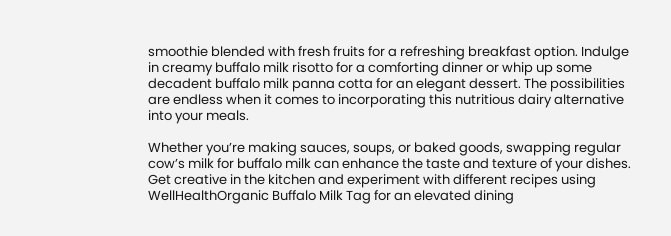smoothie blended with fresh fruits for a refreshing breakfast option. Indulge in creamy buffalo milk risotto for a comforting dinner or whip up some decadent buffalo milk panna cotta for an elegant dessert. The possibilities are endless when it comes to incorporating this nutritious dairy alternative into your meals.

Whether you’re making sauces, soups, or baked goods, swapping regular cow’s milk for buffalo milk can enhance the taste and texture of your dishes. Get creative in the kitchen and experiment with different recipes using WellHealthOrganic Buffalo Milk Tag for an elevated dining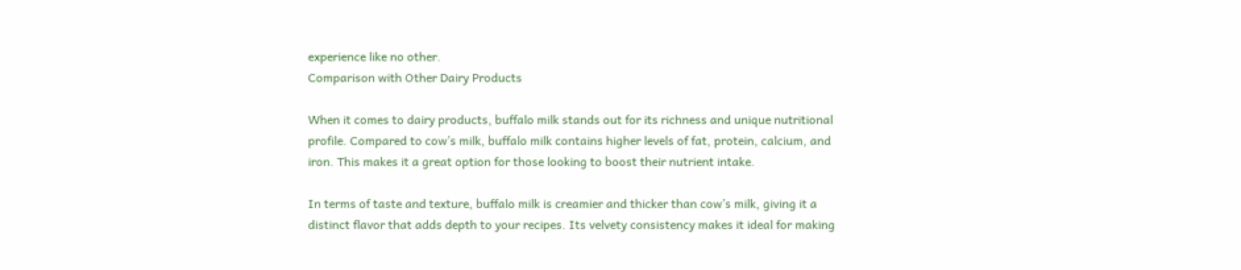experience like no other.
Comparison with Other Dairy Products

When it comes to dairy products, buffalo milk stands out for its richness and unique nutritional profile. Compared to cow’s milk, buffalo milk contains higher levels of fat, protein, calcium, and iron. This makes it a great option for those looking to boost their nutrient intake.

In terms of taste and texture, buffalo milk is creamier and thicker than cow’s milk, giving it a distinct flavor that adds depth to your recipes. Its velvety consistency makes it ideal for making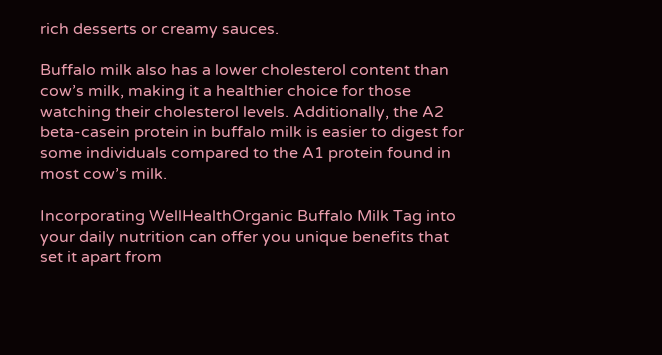rich desserts or creamy sauces.

Buffalo milk also has a lower cholesterol content than cow’s milk, making it a healthier choice for those watching their cholesterol levels. Additionally, the A2 beta-casein protein in buffalo milk is easier to digest for some individuals compared to the A1 protein found in most cow’s milk.

Incorporating WellHealthOrganic Buffalo Milk Tag into your daily nutrition can offer you unique benefits that set it apart from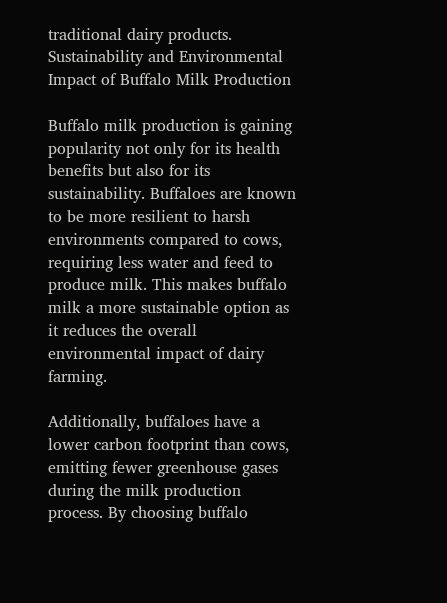traditional dairy products.
Sustainability and Environmental Impact of Buffalo Milk Production

Buffalo milk production is gaining popularity not only for its health benefits but also for its sustainability. Buffaloes are known to be more resilient to harsh environments compared to cows, requiring less water and feed to produce milk. This makes buffalo milk a more sustainable option as it reduces the overall environmental impact of dairy farming.

Additionally, buffaloes have a lower carbon footprint than cows, emitting fewer greenhouse gases during the milk production process. By choosing buffalo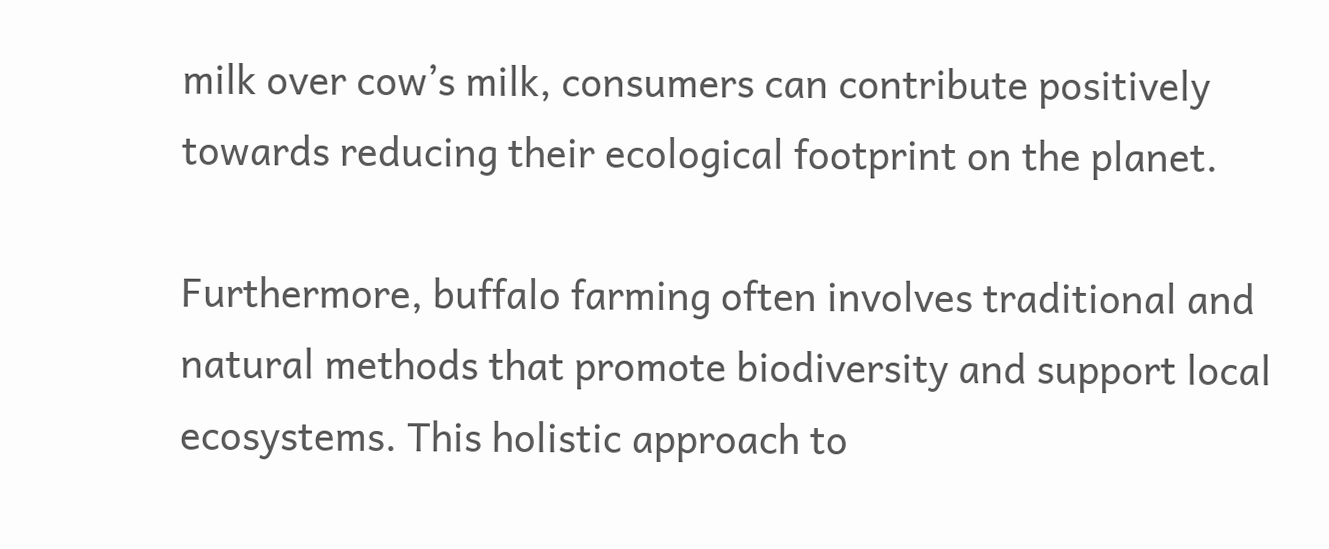milk over cow’s milk, consumers can contribute positively towards reducing their ecological footprint on the planet.

Furthermore, buffalo farming often involves traditional and natural methods that promote biodiversity and support local ecosystems. This holistic approach to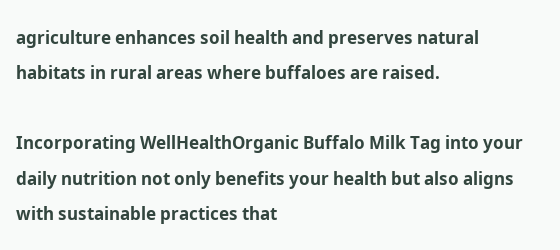agriculture enhances soil health and preserves natural habitats in rural areas where buffaloes are raised.

Incorporating WellHealthOrganic Buffalo Milk Tag into your daily nutrition not only benefits your health but also aligns with sustainable practices that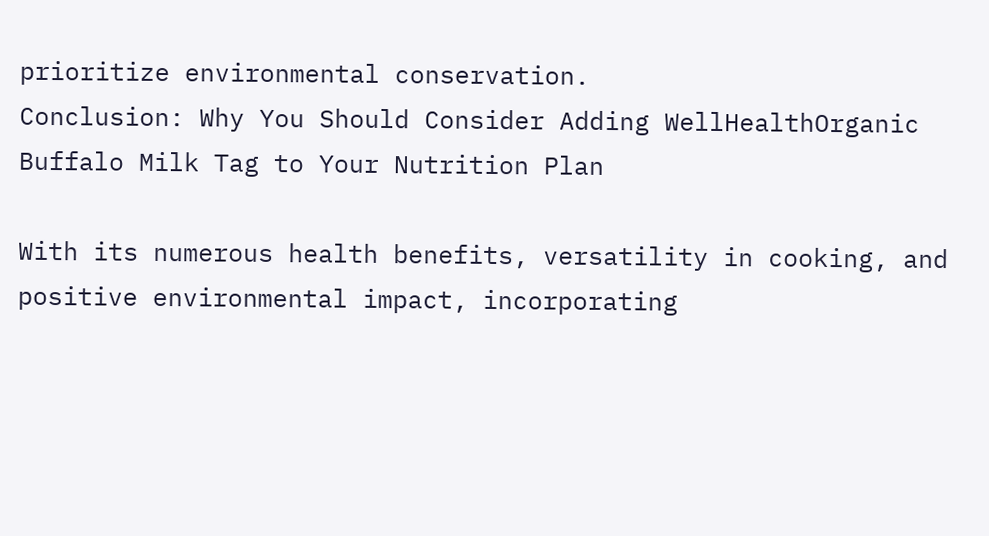prioritize environmental conservation.
Conclusion: Why You Should Consider Adding WellHealthOrganic Buffalo Milk Tag to Your Nutrition Plan

With its numerous health benefits, versatility in cooking, and positive environmental impact, incorporating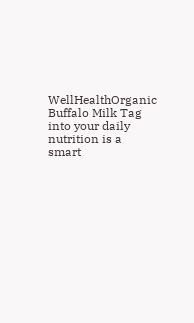WellHealthOrganic Buffalo Milk Tag into your daily nutrition is a smart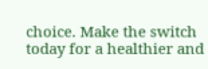choice. Make the switch today for a healthier and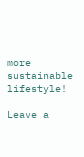more sustainable lifestyle!

Leave a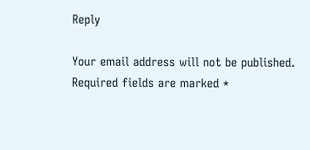Reply

Your email address will not be published. Required fields are marked *